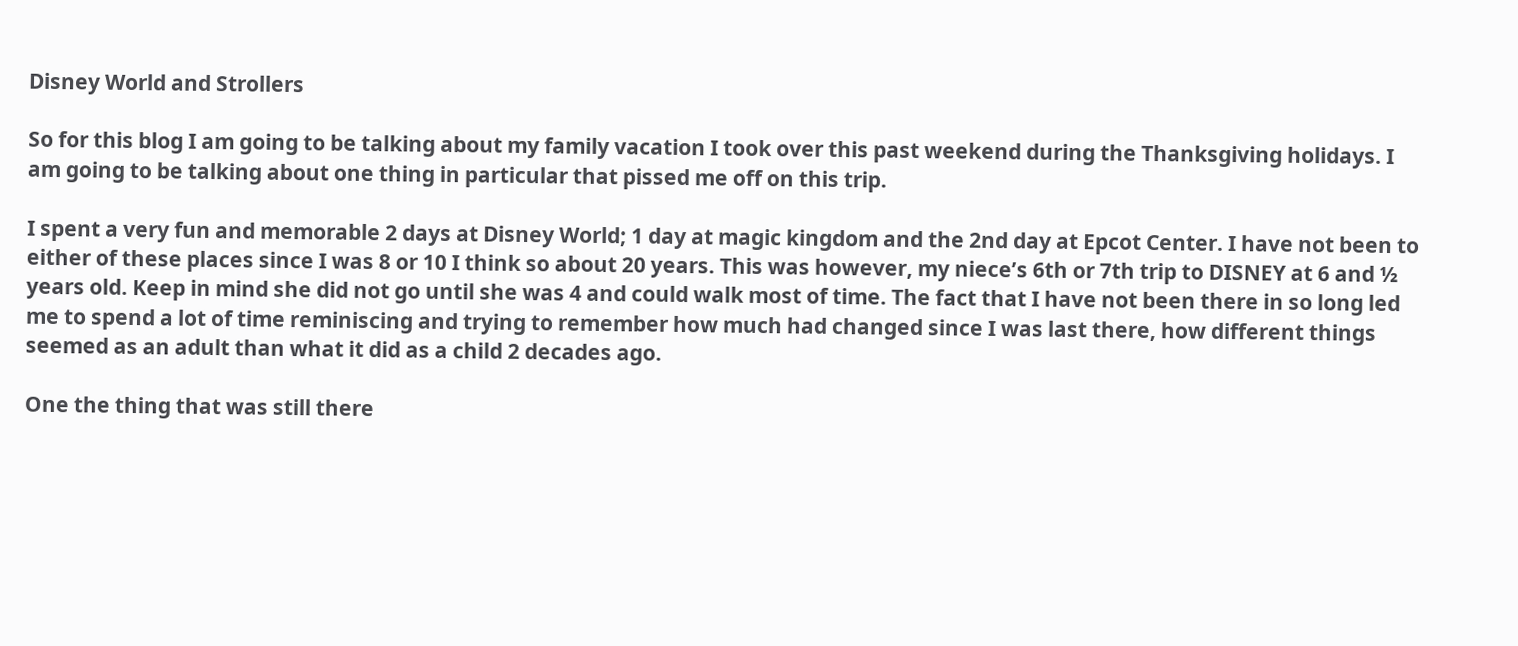Disney World and Strollers

So for this blog I am going to be talking about my family vacation I took over this past weekend during the Thanksgiving holidays. I am going to be talking about one thing in particular that pissed me off on this trip.

I spent a very fun and memorable 2 days at Disney World; 1 day at magic kingdom and the 2nd day at Epcot Center. I have not been to either of these places since I was 8 or 10 I think so about 20 years. This was however, my niece’s 6th or 7th trip to DISNEY at 6 and ½ years old. Keep in mind she did not go until she was 4 and could walk most of time. The fact that I have not been there in so long led me to spend a lot of time reminiscing and trying to remember how much had changed since I was last there, how different things seemed as an adult than what it did as a child 2 decades ago.

One the thing that was still there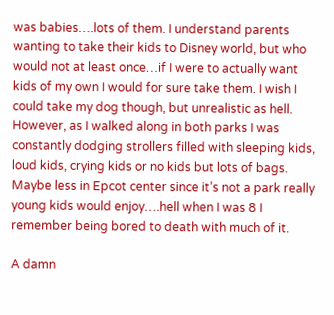was babies….lots of them. I understand parents wanting to take their kids to Disney world, but who would not at least once…if I were to actually want kids of my own I would for sure take them. I wish I could take my dog though, but unrealistic as hell.  However, as I walked along in both parks I was constantly dodging strollers filled with sleeping kids, loud kids, crying kids or no kids but lots of bags.  Maybe less in Epcot center since it’s not a park really young kids would enjoy….hell when I was 8 I remember being bored to death with much of it.

A damn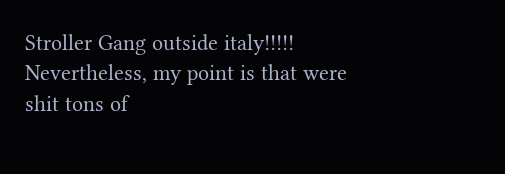Stroller Gang outside italy!!!!!
Nevertheless, my point is that were shit tons of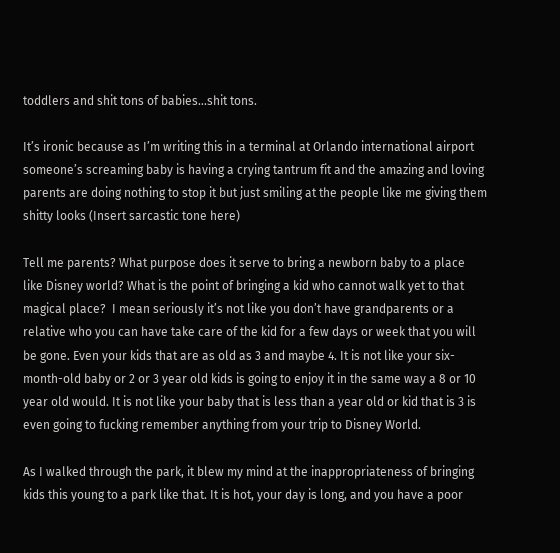toddlers and shit tons of babies…shit tons.

It’s ironic because as I’m writing this in a terminal at Orlando international airport someone’s screaming baby is having a crying tantrum fit and the amazing and loving parents are doing nothing to stop it but just smiling at the people like me giving them shitty looks (Insert sarcastic tone here)

Tell me parents? What purpose does it serve to bring a newborn baby to a place like Disney world? What is the point of bringing a kid who cannot walk yet to that magical place?  I mean seriously it’s not like you don’t have grandparents or a relative who you can have take care of the kid for a few days or week that you will be gone. Even your kids that are as old as 3 and maybe 4. It is not like your six-month-old baby or 2 or 3 year old kids is going to enjoy it in the same way a 8 or 10 year old would. It is not like your baby that is less than a year old or kid that is 3 is even going to fucking remember anything from your trip to Disney World.

As I walked through the park, it blew my mind at the inappropriateness of bringing kids this young to a park like that. It is hot, your day is long, and you have a poor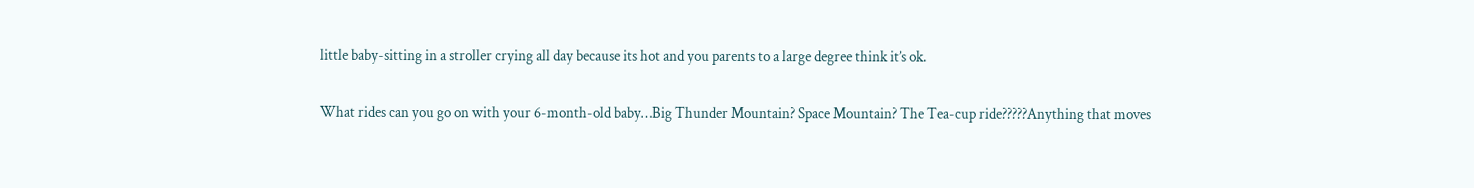little baby-sitting in a stroller crying all day because its hot and you parents to a large degree think it’s ok.

What rides can you go on with your 6-month-old baby…Big Thunder Mountain? Space Mountain? The Tea-cup ride?????Anything that moves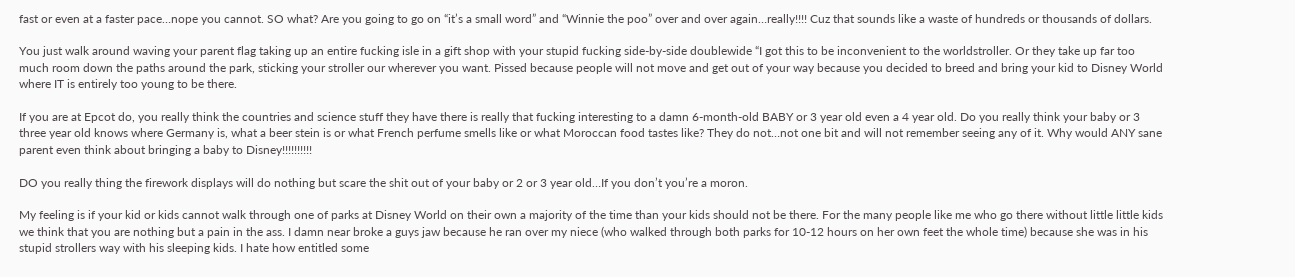fast or even at a faster pace…nope you cannot. SO what? Are you going to go on “it’s a small word” and “Winnie the poo” over and over again…really!!!! Cuz that sounds like a waste of hundreds or thousands of dollars.

You just walk around waving your parent flag taking up an entire fucking isle in a gift shop with your stupid fucking side-by-side doublewide “I got this to be inconvenient to the worldstroller. Or they take up far too much room down the paths around the park, sticking your stroller our wherever you want. Pissed because people will not move and get out of your way because you decided to breed and bring your kid to Disney World where IT is entirely too young to be there.

If you are at Epcot do, you really think the countries and science stuff they have there is really that fucking interesting to a damn 6-month-old BABY or 3 year old even a 4 year old. Do you really think your baby or 3 three year old knows where Germany is, what a beer stein is or what French perfume smells like or what Moroccan food tastes like? They do not…not one bit and will not remember seeing any of it. Why would ANY sane parent even think about bringing a baby to Disney!!!!!!!!!!

DO you really thing the firework displays will do nothing but scare the shit out of your baby or 2 or 3 year old…If you don’t you’re a moron.

My feeling is if your kid or kids cannot walk through one of parks at Disney World on their own a majority of the time than your kids should not be there. For the many people like me who go there without little little kids we think that you are nothing but a pain in the ass. I damn near broke a guys jaw because he ran over my niece (who walked through both parks for 10-12 hours on her own feet the whole time) because she was in his stupid strollers way with his sleeping kids. I hate how entitled some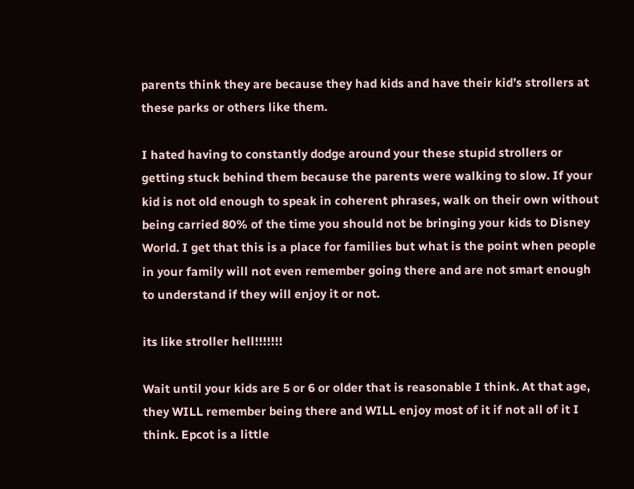parents think they are because they had kids and have their kid’s strollers at these parks or others like them.

I hated having to constantly dodge around your these stupid strollers or getting stuck behind them because the parents were walking to slow. If your kid is not old enough to speak in coherent phrases, walk on their own without being carried 80% of the time you should not be bringing your kids to Disney World. I get that this is a place for families but what is the point when people in your family will not even remember going there and are not smart enough to understand if they will enjoy it or not.

its like stroller hell!!!!!!!

Wait until your kids are 5 or 6 or older that is reasonable I think. At that age, they WILL remember being there and WILL enjoy most of it if not all of it I think. Epcot is a little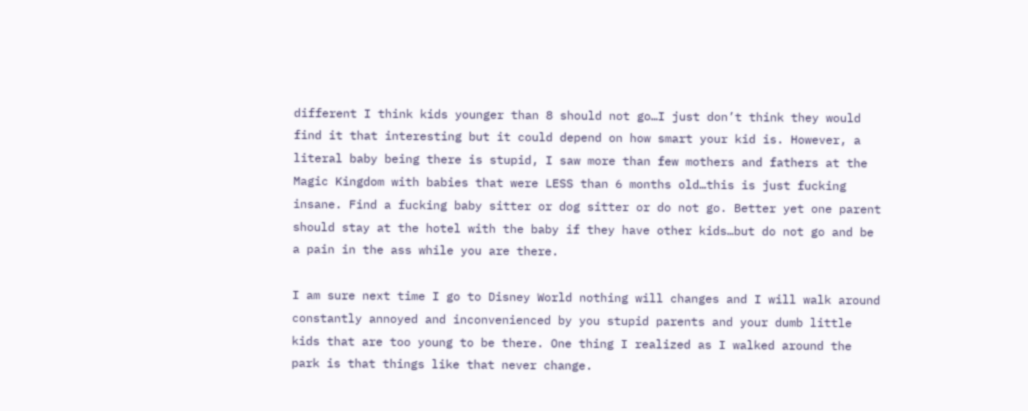different I think kids younger than 8 should not go…I just don’t think they would find it that interesting but it could depend on how smart your kid is. However, a literal baby being there is stupid, I saw more than few mothers and fathers at the Magic Kingdom with babies that were LESS than 6 months old…this is just fucking insane. Find a fucking baby sitter or dog sitter or do not go. Better yet one parent should stay at the hotel with the baby if they have other kids…but do not go and be a pain in the ass while you are there.

I am sure next time I go to Disney World nothing will changes and I will walk around constantly annoyed and inconvenienced by you stupid parents and your dumb little kids that are too young to be there. One thing I realized as I walked around the park is that things like that never change.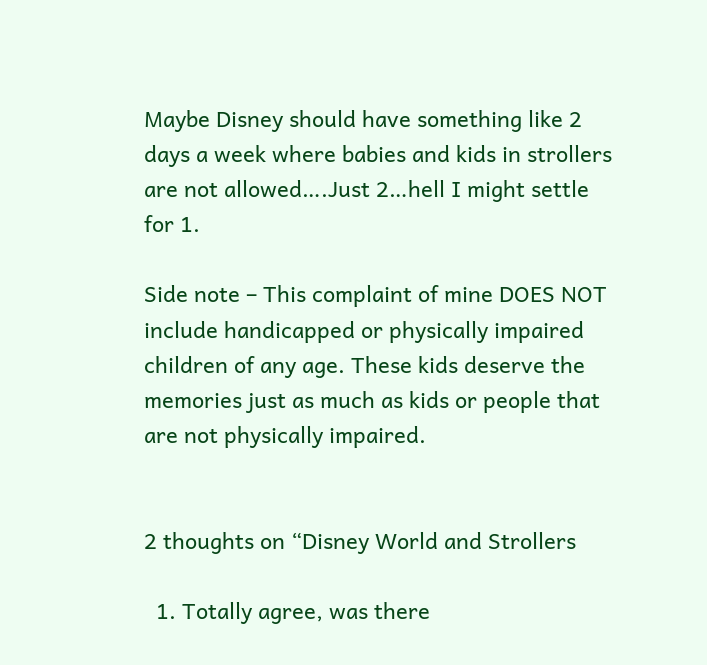Maybe Disney should have something like 2 days a week where babies and kids in strollers are not allowed….Just 2…hell I might settle for 1.

Side note – This complaint of mine DOES NOT include handicapped or physically impaired children of any age. These kids deserve the memories just as much as kids or people that are not physically impaired.


2 thoughts on “Disney World and Strollers

  1. Totally agree, was there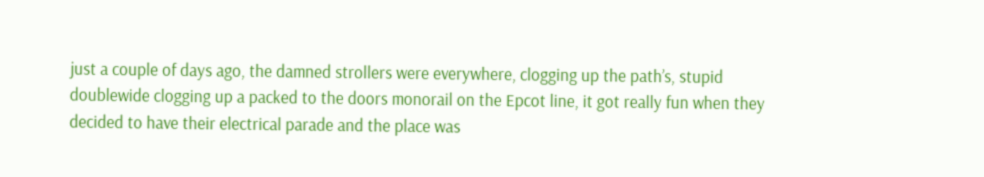just a couple of days ago, the damned strollers were everywhere, clogging up the path’s, stupid doublewide clogging up a packed to the doors monorail on the Epcot line, it got really fun when they decided to have their electrical parade and the place was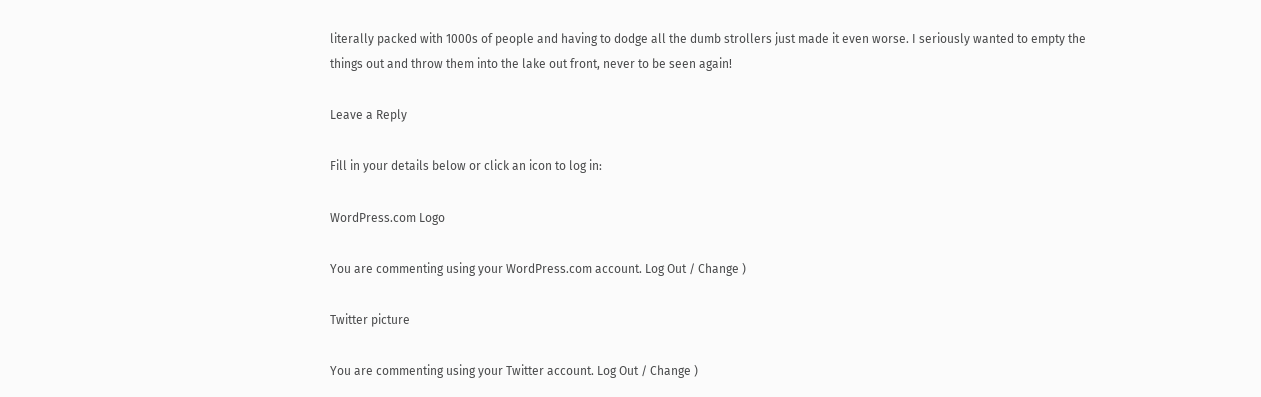literally packed with 1000s of people and having to dodge all the dumb strollers just made it even worse. I seriously wanted to empty the things out and throw them into the lake out front, never to be seen again!

Leave a Reply

Fill in your details below or click an icon to log in:

WordPress.com Logo

You are commenting using your WordPress.com account. Log Out / Change )

Twitter picture

You are commenting using your Twitter account. Log Out / Change )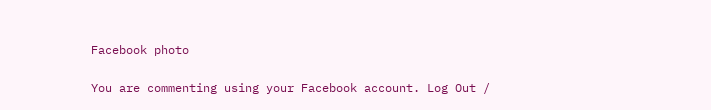Facebook photo

You are commenting using your Facebook account. Log Out /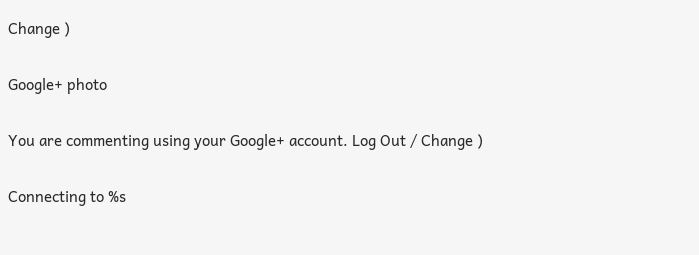Change )

Google+ photo

You are commenting using your Google+ account. Log Out / Change )

Connecting to %s